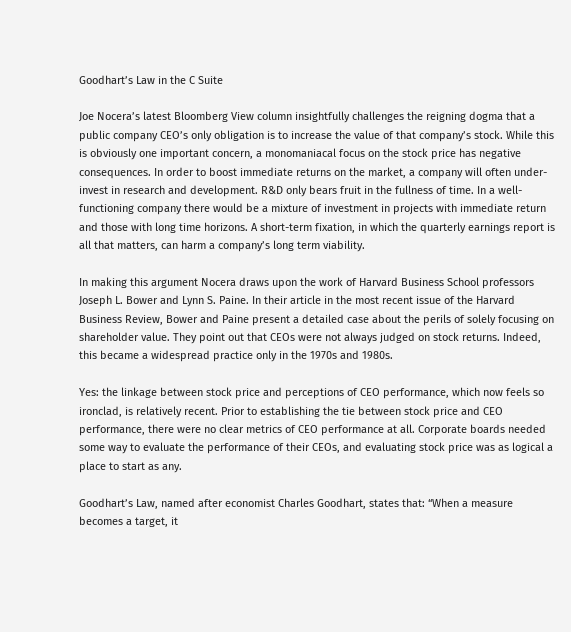Goodhart’s Law in the C Suite

Joe Nocera’s latest Bloomberg View column insightfully challenges the reigning dogma that a public company CEO’s only obligation is to increase the value of that company’s stock. While this is obviously one important concern, a monomaniacal focus on the stock price has negative consequences. In order to boost immediate returns on the market, a company will often under-invest in research and development. R&D only bears fruit in the fullness of time. In a well-functioning company there would be a mixture of investment in projects with immediate return and those with long time horizons. A short-term fixation, in which the quarterly earnings report is all that matters, can harm a company’s long term viability.

In making this argument Nocera draws upon the work of Harvard Business School professors Joseph L. Bower and Lynn S. Paine. In their article in the most recent issue of the Harvard Business Review, Bower and Paine present a detailed case about the perils of solely focusing on shareholder value. They point out that CEOs were not always judged on stock returns. Indeed, this became a widespread practice only in the 1970s and 1980s.

Yes: the linkage between stock price and perceptions of CEO performance, which now feels so ironclad, is relatively recent. Prior to establishing the tie between stock price and CEO performance, there were no clear metrics of CEO performance at all. Corporate boards needed some way to evaluate the performance of their CEOs, and evaluating stock price was as logical a place to start as any.

Goodhart’s Law, named after economist Charles Goodhart, states that: “When a measure becomes a target, it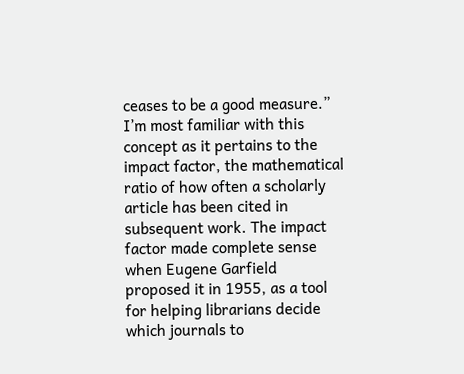ceases to be a good measure.” I’m most familiar with this concept as it pertains to the impact factor, the mathematical ratio of how often a scholarly article has been cited in subsequent work. The impact factor made complete sense when Eugene Garfield proposed it in 1955, as a tool for helping librarians decide which journals to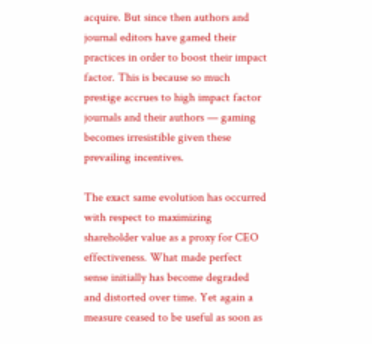acquire. But since then authors and journal editors have gamed their practices in order to boost their impact factor. This is because so much prestige accrues to high impact factor journals and their authors — gaming becomes irresistible given these prevailing incentives.

The exact same evolution has occurred with respect to maximizing shareholder value as a proxy for CEO effectiveness. What made perfect sense initially has become degraded and distorted over time. Yet again a measure ceased to be useful as soon as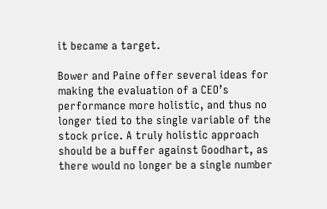it became a target.

Bower and Paine offer several ideas for making the evaluation of a CEO’s performance more holistic, and thus no longer tied to the single variable of the stock price. A truly holistic approach should be a buffer against Goodhart, as there would no longer be a single number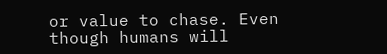or value to chase. Even though humans will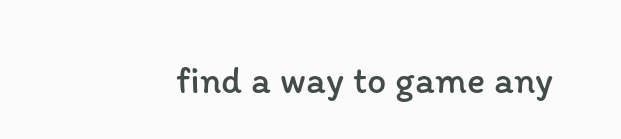find a way to game any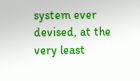system ever devised, at the very least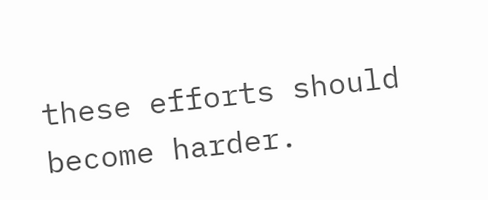these efforts should become harder.